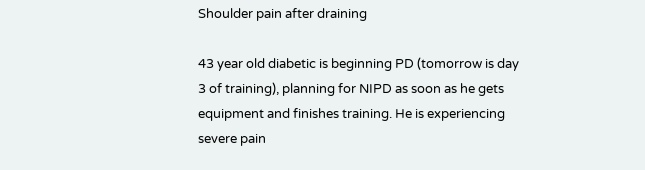Shoulder pain after draining

43 year old diabetic is beginning PD (tomorrow is day 3 of training), planning for NIPD as soon as he gets equipment and finishes training. He is experiencing severe pain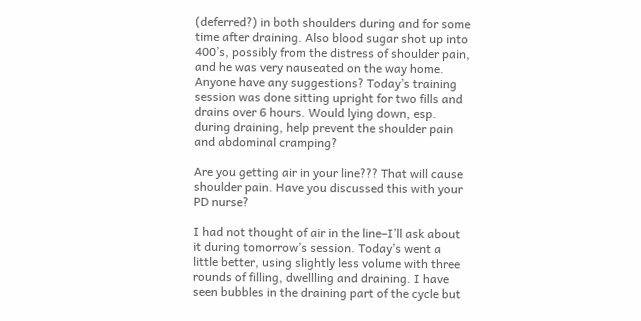(deferred?) in both shoulders during and for some time after draining. Also blood sugar shot up into 400’s, possibly from the distress of shoulder pain, and he was very nauseated on the way home. Anyone have any suggestions? Today’s training session was done sitting upright for two fills and drains over 6 hours. Would lying down, esp. during draining, help prevent the shoulder pain and abdominal cramping?

Are you getting air in your line??? That will cause shoulder pain. Have you discussed this with your PD nurse?

I had not thought of air in the line–I’ll ask about it during tomorrow’s session. Today’s went a little better, using slightly less volume with three rounds of filling, dwellling and draining. I have seen bubbles in the draining part of the cycle but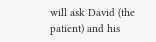will ask David (the patient) and his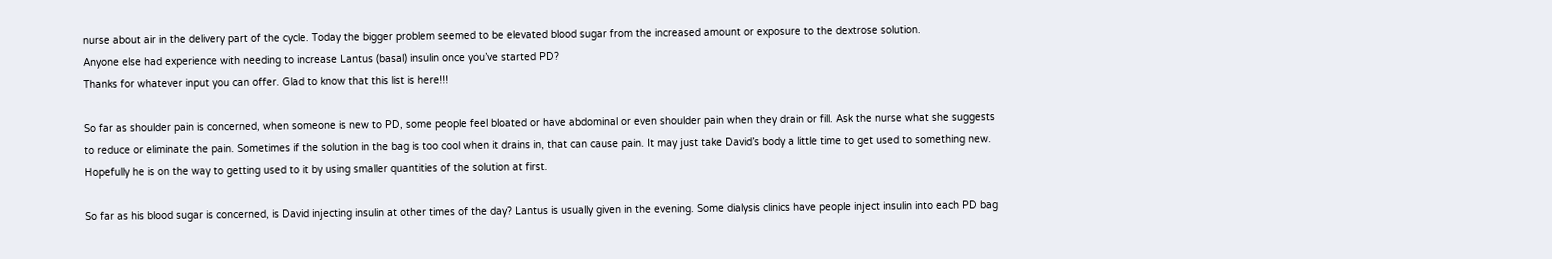nurse about air in the delivery part of the cycle. Today the bigger problem seemed to be elevated blood sugar from the increased amount or exposure to the dextrose solution.
Anyone else had experience with needing to increase Lantus (basal) insulin once you’ve started PD?
Thanks for whatever input you can offer. Glad to know that this list is here!!!

So far as shoulder pain is concerned, when someone is new to PD, some people feel bloated or have abdominal or even shoulder pain when they drain or fill. Ask the nurse what she suggests to reduce or eliminate the pain. Sometimes if the solution in the bag is too cool when it drains in, that can cause pain. It may just take David’s body a little time to get used to something new. Hopefully he is on the way to getting used to it by using smaller quantities of the solution at first.

So far as his blood sugar is concerned, is David injecting insulin at other times of the day? Lantus is usually given in the evening. Some dialysis clinics have people inject insulin into each PD bag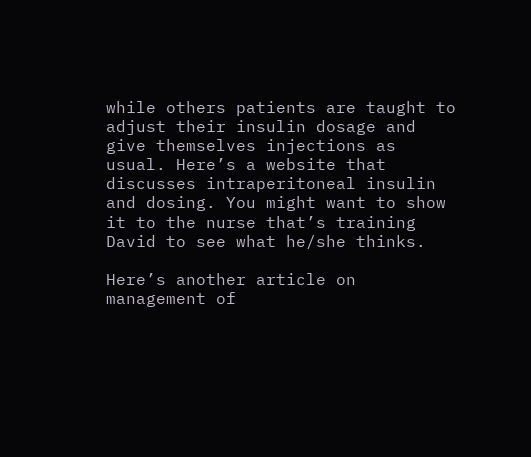while others patients are taught to adjust their insulin dosage and give themselves injections as usual. Here’s a website that discusses intraperitoneal insulin and dosing. You might want to show it to the nurse that’s training David to see what he/she thinks.

Here’s another article on management of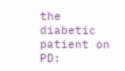the diabetic patient on PD: